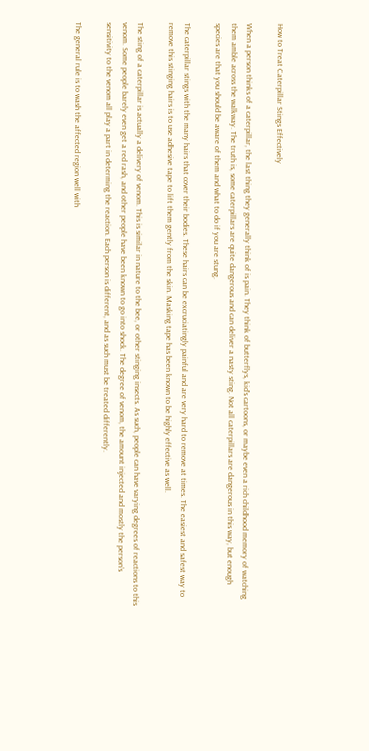How to Treat Caterpillar Stings Effectively

When a person thinks of a caterpillar, the last thing they generally think of is pain. They think of butterflys, kid’s cartoons, or maybe even a rich childhood memory of watching them amble across the walkway. The truth is, some caterpillars are quite dangerous and can deliver a nasty sting. Not all caterpillars are dangerous in this way, but enough species are that you should be aware of them and what to do if you are stung.

The caterpillar stings with the many hairs that cover their bodies. These hairs can be excruciatingly painful and are very hard to remove at times. The easiest and safest way to remove this stinging hairs is to use adhesive tape to lift them gently from the skin. Masking tape has been known to be highly effective as well.

The sting of a caterpillar is actually a delivery of venom. This is similar in nature to the bee, or other stinging insects. As such, people can have varying degrees of reactions to this venom. Some people barely even get a red rash, and other people have been known to go into shock. The degree of venom, the amount injected and mostly the person’s sensitivity to the venom all play a part in determing the reaction. Each person is different, and as such must be treated differently.

The general rule is to wash the affected region well with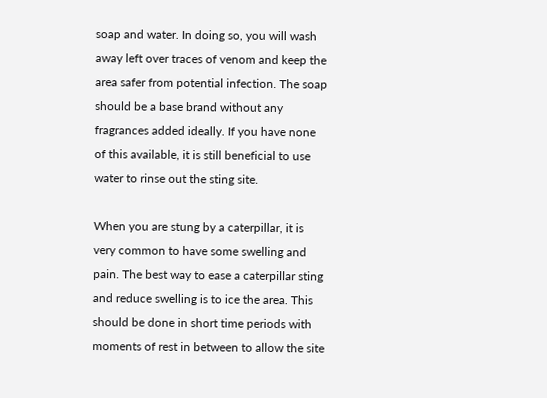soap and water. In doing so, you will wash away left over traces of venom and keep the area safer from potential infection. The soap should be a base brand without any fragrances added ideally. If you have none of this available, it is still beneficial to use water to rinse out the sting site.

When you are stung by a caterpillar, it is very common to have some swelling and pain. The best way to ease a caterpillar sting and reduce swelling is to ice the area. This should be done in short time periods with moments of rest in between to allow the site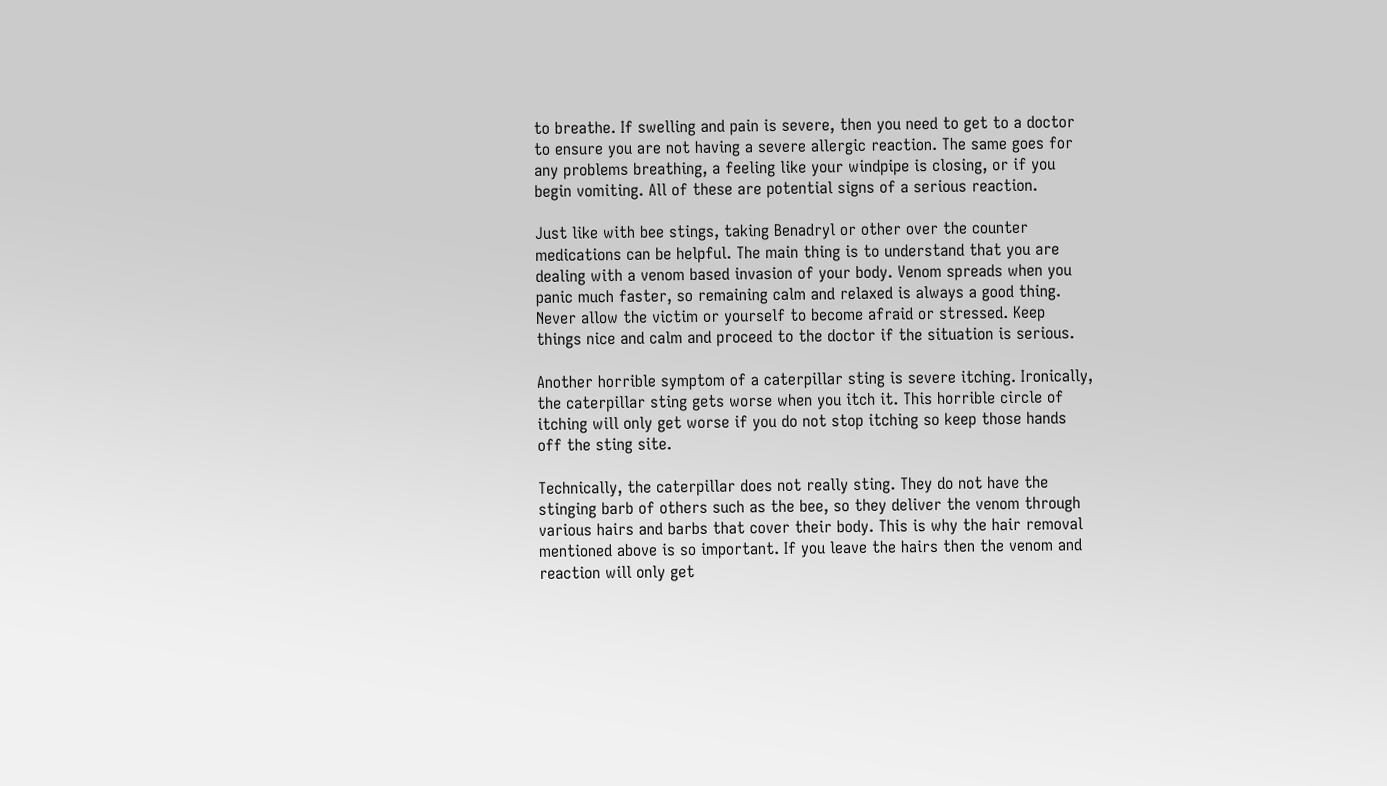to breathe. If swelling and pain is severe, then you need to get to a doctor to ensure you are not having a severe allergic reaction. The same goes for any problems breathing, a feeling like your windpipe is closing, or if you begin vomiting. All of these are potential signs of a serious reaction.

Just like with bee stings, taking Benadryl or other over the counter medications can be helpful. The main thing is to understand that you are dealing with a venom based invasion of your body. Venom spreads when you panic much faster, so remaining calm and relaxed is always a good thing. Never allow the victim or yourself to become afraid or stressed. Keep things nice and calm and proceed to the doctor if the situation is serious.

Another horrible symptom of a caterpillar sting is severe itching. Ironically, the caterpillar sting gets worse when you itch it. This horrible circle of itching will only get worse if you do not stop itching so keep those hands off the sting site.

Technically, the caterpillar does not really sting. They do not have the stinging barb of others such as the bee, so they deliver the venom through various hairs and barbs that cover their body. This is why the hair removal mentioned above is so important. If you leave the hairs then the venom and reaction will only get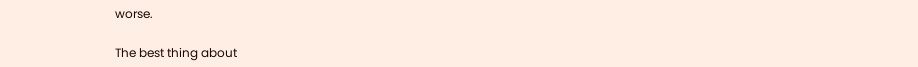worse.

The best thing about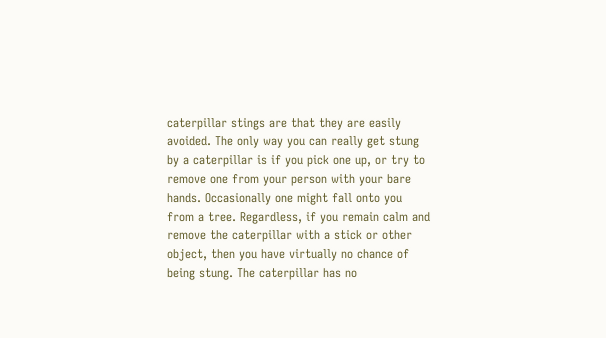caterpillar stings are that they are easily avoided. The only way you can really get stung by a caterpillar is if you pick one up, or try to remove one from your person with your bare hands. Occasionally one might fall onto you from a tree. Regardless, if you remain calm and remove the caterpillar with a stick or other object, then you have virtually no chance of being stung. The caterpillar has no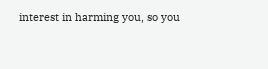interest in harming you, so you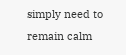simply need to remain calm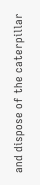and dispose of the caterpillar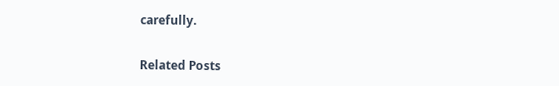carefully.


Related Posts